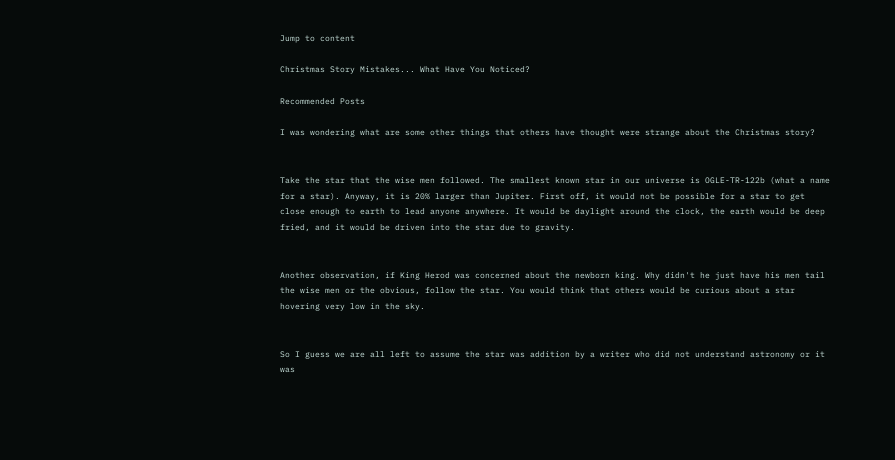Jump to content

Christmas Story Mistakes... What Have You Noticed?

Recommended Posts

I was wondering what are some other things that others have thought were strange about the Christmas story?


Take the star that the wise men followed. The smallest known star in our universe is OGLE-TR-122b (what a name for a star). Anyway, it is 20% larger than Jupiter. First off, it would not be possible for a star to get close enough to earth to lead anyone anywhere. It would be daylight around the clock, the earth would be deep fried, and it would be driven into the star due to gravity.


Another observation, if King Herod was concerned about the newborn king. Why didn't he just have his men tail the wise men or the obvious, follow the star. You would think that others would be curious about a star hovering very low in the sky.


So I guess we are all left to assume the star was addition by a writer who did not understand astronomy or it was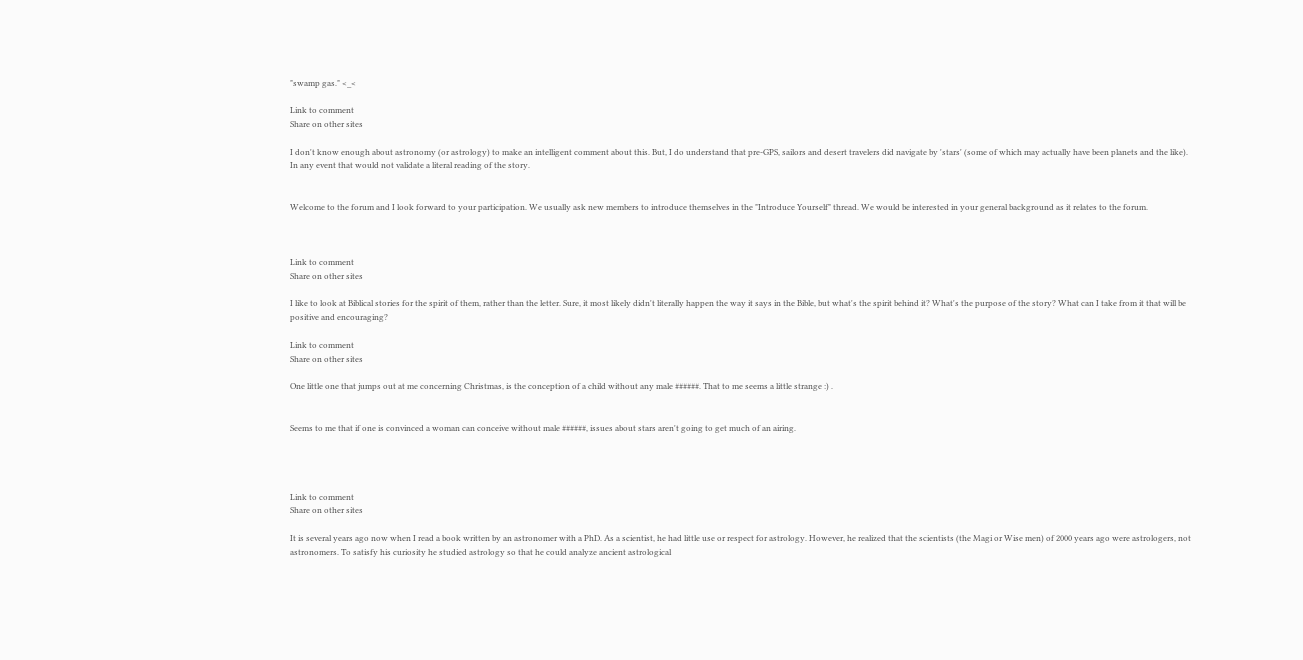"swamp gas." <_<

Link to comment
Share on other sites

I don't know enough about astronomy (or astrology) to make an intelligent comment about this. But, I do understand that pre-GPS, sailors and desert travelers did navigate by 'stars' (some of which may actually have been planets and the like). In any event that would not validate a literal reading of the story.


Welcome to the forum and I look forward to your participation. We usually ask new members to introduce themselves in the "Introduce Yourself" thread. We would be interested in your general background as it relates to the forum.



Link to comment
Share on other sites

I like to look at Biblical stories for the spirit of them, rather than the letter. Sure, it most likely didn't literally happen the way it says in the Bible, but what's the spirit behind it? What's the purpose of the story? What can I take from it that will be positive and encouraging?

Link to comment
Share on other sites

One little one that jumps out at me concerning Christmas, is the conception of a child without any male ######. That to me seems a little strange :) .


Seems to me that if one is convinced a woman can conceive without male ######, issues about stars aren't going to get much of an airing.




Link to comment
Share on other sites

It is several years ago now when I read a book written by an astronomer with a PhD. As a scientist, he had little use or respect for astrology. However, he realized that the scientists (the Magi or Wise men) of 2000 years ago were astrologers, not astronomers. To satisfy his curiosity he studied astrology so that he could analyze ancient astrological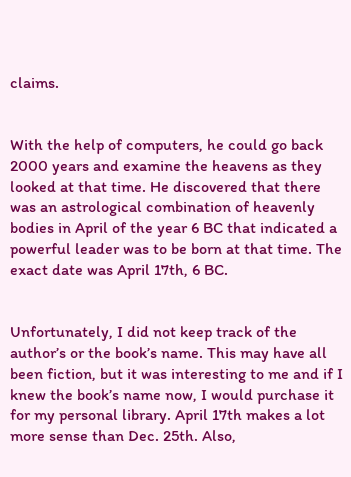claims.


With the help of computers, he could go back 2000 years and examine the heavens as they looked at that time. He discovered that there was an astrological combination of heavenly bodies in April of the year 6 BC that indicated a powerful leader was to be born at that time. The exact date was April 17th, 6 BC.


Unfortunately, I did not keep track of the author’s or the book’s name. This may have all been fiction, but it was interesting to me and if I knew the book’s name now, I would purchase it for my personal library. April 17th makes a lot more sense than Dec. 25th. Also,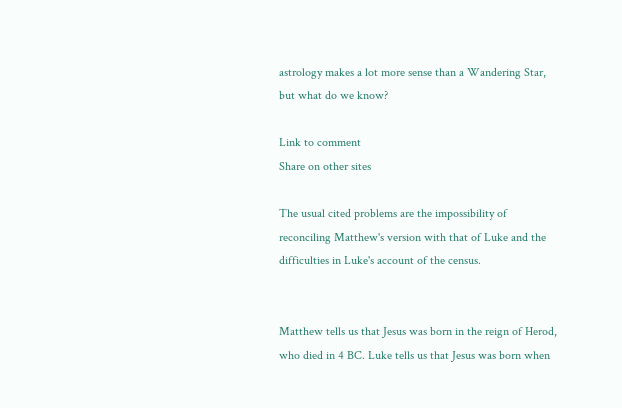astrology makes a lot more sense than a Wandering Star, but what do we know?

Link to comment
Share on other sites

The usual cited problems are the impossibility of reconciling Matthew's version with that of Luke and the difficulties in Luke's account of the census.


Matthew tells us that Jesus was born in the reign of Herod, who died in 4 BC. Luke tells us that Jesus was born when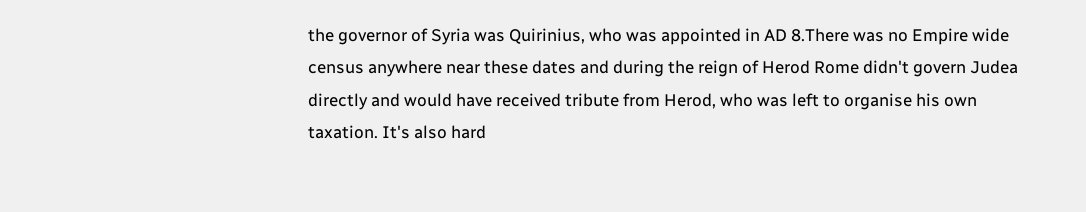the governor of Syria was Quirinius, who was appointed in AD 8.There was no Empire wide census anywhere near these dates and during the reign of Herod Rome didn't govern Judea directly and would have received tribute from Herod, who was left to organise his own taxation. It's also hard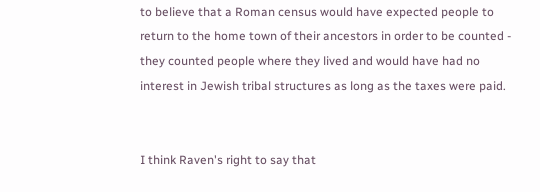to believe that a Roman census would have expected people to return to the home town of their ancestors in order to be counted - they counted people where they lived and would have had no interest in Jewish tribal structures as long as the taxes were paid.


I think Raven's right to say that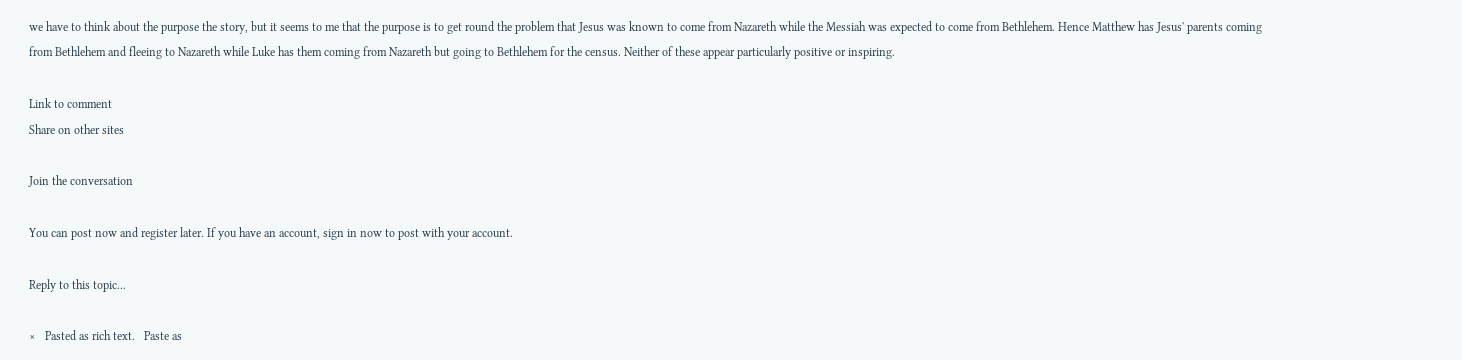we have to think about the purpose the story, but it seems to me that the purpose is to get round the problem that Jesus was known to come from Nazareth while the Messiah was expected to come from Bethlehem. Hence Matthew has Jesus' parents coming from Bethlehem and fleeing to Nazareth while Luke has them coming from Nazareth but going to Bethlehem for the census. Neither of these appear particularly positive or inspiring.

Link to comment
Share on other sites

Join the conversation

You can post now and register later. If you have an account, sign in now to post with your account.

Reply to this topic...

×   Pasted as rich text.   Paste as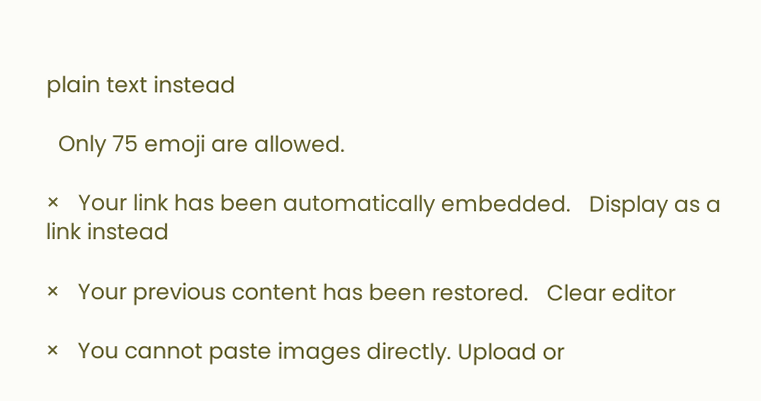plain text instead

  Only 75 emoji are allowed.

×   Your link has been automatically embedded.   Display as a link instead

×   Your previous content has been restored.   Clear editor

×   You cannot paste images directly. Upload or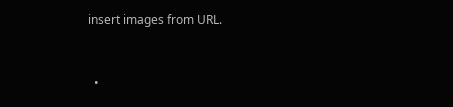insert images from URL.


  •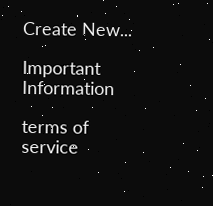Create New...

Important Information

terms of service